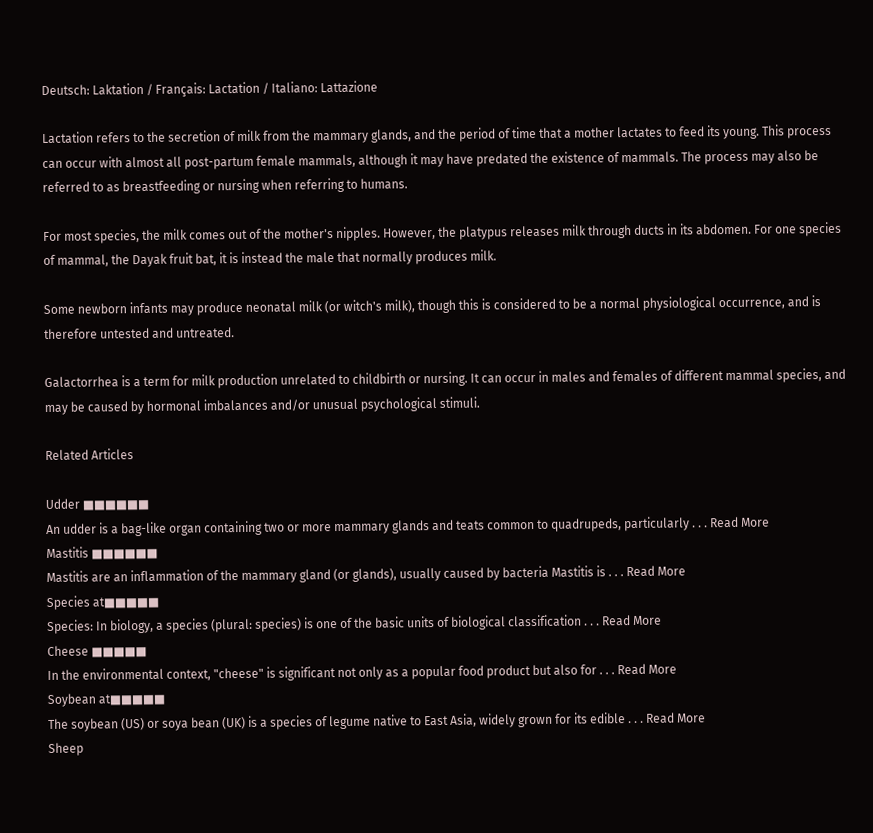Deutsch: Laktation / Français: Lactation / Italiano: Lattazione

Lactation refers to the secretion of milk from the mammary glands, and the period of time that a mother lactates to feed its young. This process can occur with almost all post-partum female mammals, although it may have predated the existence of mammals. The process may also be referred to as breastfeeding or nursing when referring to humans.

For most species, the milk comes out of the mother's nipples. However, the platypus releases milk through ducts in its abdomen. For one species of mammal, the Dayak fruit bat, it is instead the male that normally produces milk.

Some newborn infants may produce neonatal milk (or witch's milk), though this is considered to be a normal physiological occurrence, and is therefore untested and untreated.

Galactorrhea is a term for milk production unrelated to childbirth or nursing. It can occur in males and females of different mammal species, and may be caused by hormonal imbalances and/or unusual psychological stimuli.

Related Articles

Udder ■■■■■■
An udder is a bag-like organ containing two or more mammary glands and teats common to quadrupeds, particularly . . . Read More
Mastitis ■■■■■■
Mastitis are an inflammation of the mammary gland (or glands), usually caused by bacteria Mastitis is . . . Read More
Species at■■■■■
Species: In biology, a species (plural: species) is one of the basic units of biological classification . . . Read More
Cheese ■■■■■
In the environmental context, "cheese" is significant not only as a popular food product but also for . . . Read More
Soybean at■■■■■
The soybean (US) or soya bean (UK) is a species of legume native to East Asia, widely grown for its edible . . . Read More
Sheep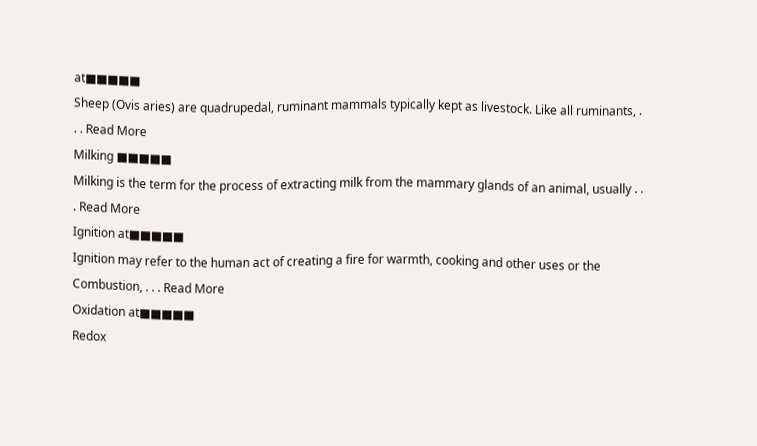at■■■■■
Sheep (Ovis aries) are quadrupedal, ruminant mammals typically kept as livestock. Like all ruminants, . . . Read More
Milking ■■■■■
Milking is the term for the process of extracting milk from the mammary glands of an animal, usually . . . Read More
Ignition at■■■■■
Ignition may refer to the human act of creating a fire for warmth, cooking and other uses or the Combustion, . . . Read More
Oxidation at■■■■■
Redox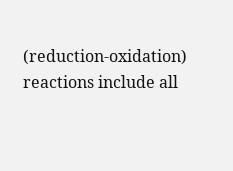(reduction-oxidation) reactions include all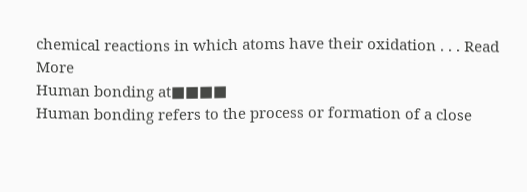chemical reactions in which atoms have their oxidation . . . Read More
Human bonding at■■■■
Human bonding refers to the process or formation of a close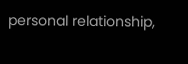personal relationship,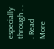especially through . . . Read More